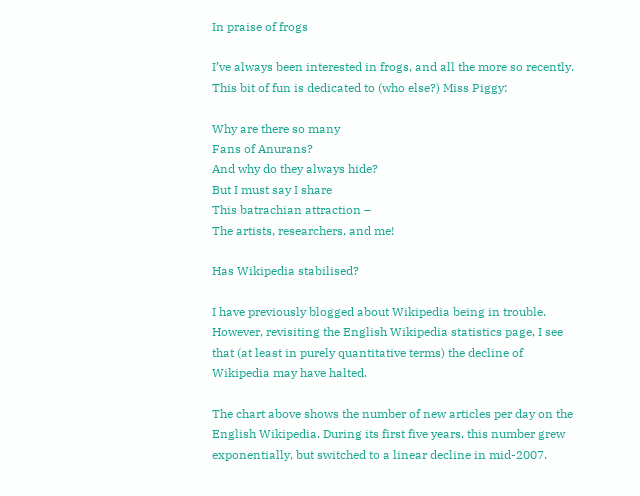In praise of frogs

I’ve always been interested in frogs, and all the more so recently. This bit of fun is dedicated to (who else?) Miss Piggy:

Why are there so many
Fans of Anurans?
And why do they always hide?
But I must say I share
This batrachian attraction –
The artists, researchers, and me!

Has Wikipedia stabilised?

I have previously blogged about Wikipedia being in trouble. However, revisiting the English Wikipedia statistics page, I see that (at least in purely quantitative terms) the decline of Wikipedia may have halted.

The chart above shows the number of new articles per day on the English Wikipedia. During its first five years, this number grew exponentially, but switched to a linear decline in mid-2007.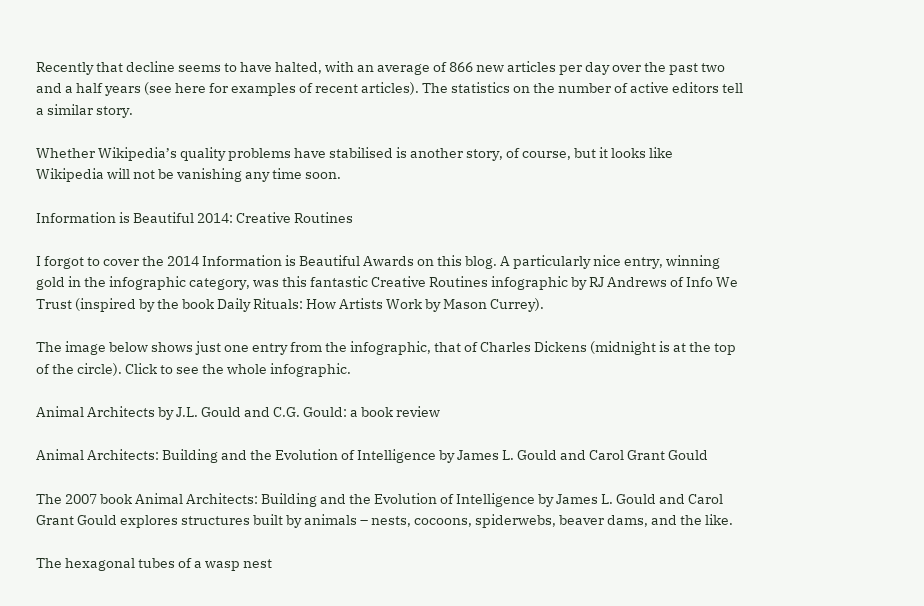Recently that decline seems to have halted, with an average of 866 new articles per day over the past two and a half years (see here for examples of recent articles). The statistics on the number of active editors tell a similar story.

Whether Wikipedia’s quality problems have stabilised is another story, of course, but it looks like Wikipedia will not be vanishing any time soon.

Information is Beautiful 2014: Creative Routines

I forgot to cover the 2014 Information is Beautiful Awards on this blog. A particularly nice entry, winning gold in the infographic category, was this fantastic Creative Routines infographic by RJ Andrews of Info We Trust (inspired by the book Daily Rituals: How Artists Work by Mason Currey).

The image below shows just one entry from the infographic, that of Charles Dickens (midnight is at the top of the circle). Click to see the whole infographic.

Animal Architects by J.L. Gould and C.G. Gould: a book review

Animal Architects: Building and the Evolution of Intelligence by James L. Gould and Carol Grant Gould

The 2007 book Animal Architects: Building and the Evolution of Intelligence by James L. Gould and Carol Grant Gould explores structures built by animals – nests, cocoons, spiderwebs, beaver dams, and the like.

The hexagonal tubes of a wasp nest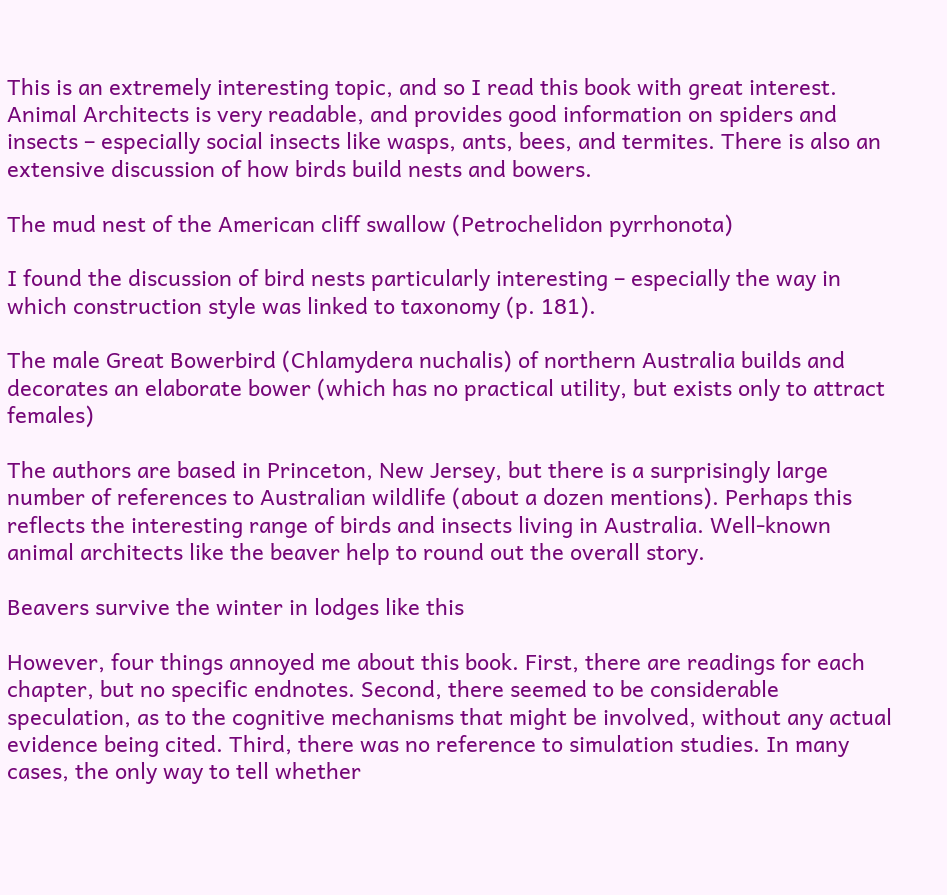This is an extremely interesting topic, and so I read this book with great interest. Animal Architects is very readable, and provides good information on spiders and insects – especially social insects like wasps, ants, bees, and termites. There is also an extensive discussion of how birds build nests and bowers.

The mud nest of the American cliff swallow (Petrochelidon pyrrhonota)

I found the discussion of bird nests particularly interesting – especially the way in which construction style was linked to taxonomy (p. 181).

The male Great Bowerbird (Chlamydera nuchalis) of northern Australia builds and decorates an elaborate bower (which has no practical utility, but exists only to attract females)

The authors are based in Princeton, New Jersey, but there is a surprisingly large number of references to Australian wildlife (about a dozen mentions). Perhaps this reflects the interesting range of birds and insects living in Australia. Well-known animal architects like the beaver help to round out the overall story.

Beavers survive the winter in lodges like this

However, four things annoyed me about this book. First, there are readings for each chapter, but no specific endnotes. Second, there seemed to be considerable speculation, as to the cognitive mechanisms that might be involved, without any actual evidence being cited. Third, there was no reference to simulation studies. In many cases, the only way to tell whether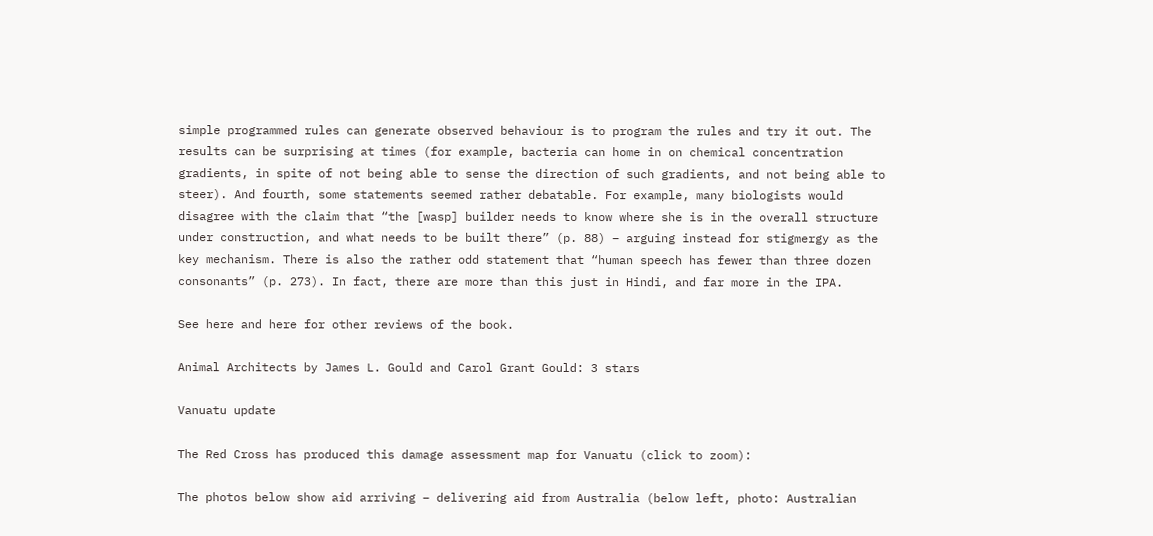simple programmed rules can generate observed behaviour is to program the rules and try it out. The results can be surprising at times (for example, bacteria can home in on chemical concentration gradients, in spite of not being able to sense the direction of such gradients, and not being able to steer). And fourth, some statements seemed rather debatable. For example, many biologists would disagree with the claim that “the [wasp] builder needs to know where she is in the overall structure under construction, and what needs to be built there” (p. 88) – arguing instead for stigmergy as the key mechanism. There is also the rather odd statement that “human speech has fewer than three dozen consonants” (p. 273). In fact, there are more than this just in Hindi, and far more in the IPA.

See here and here for other reviews of the book.

Animal Architects by James L. Gould and Carol Grant Gould: 3 stars

Vanuatu update

The Red Cross has produced this damage assessment map for Vanuatu (click to zoom):

The photos below show aid arriving – delivering aid from Australia (below left, photo: Australian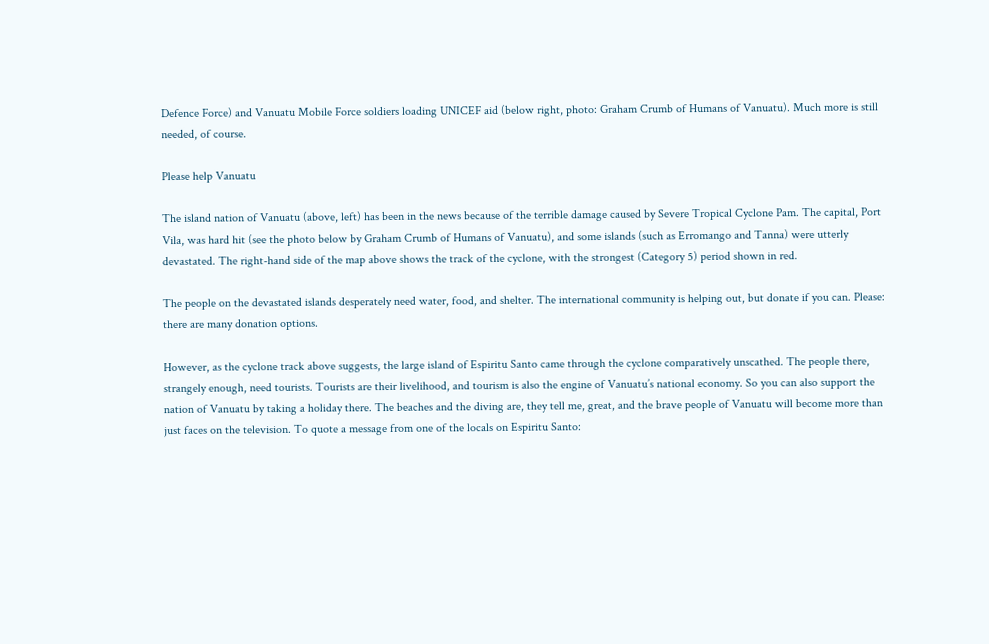Defence Force) and Vanuatu Mobile Force soldiers loading UNICEF aid (below right, photo: Graham Crumb of Humans of Vanuatu). Much more is still needed, of course.

Please help Vanuatu

The island nation of Vanuatu (above, left) has been in the news because of the terrible damage caused by Severe Tropical Cyclone Pam. The capital, Port Vila, was hard hit (see the photo below by Graham Crumb of Humans of Vanuatu), and some islands (such as Erromango and Tanna) were utterly devastated. The right-hand side of the map above shows the track of the cyclone, with the strongest (Category 5) period shown in red.

The people on the devastated islands desperately need water, food, and shelter. The international community is helping out, but donate if you can. Please: there are many donation options.

However, as the cyclone track above suggests, the large island of Espiritu Santo came through the cyclone comparatively unscathed. The people there, strangely enough, need tourists. Tourists are their livelihood, and tourism is also the engine of Vanuatu’s national economy. So you can also support the nation of Vanuatu by taking a holiday there. The beaches and the diving are, they tell me, great, and the brave people of Vanuatu will become more than just faces on the television. To quote a message from one of the locals on Espiritu Santo: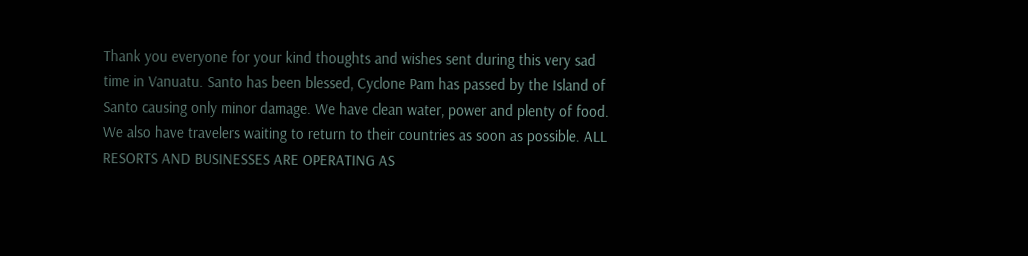Thank you everyone for your kind thoughts and wishes sent during this very sad time in Vanuatu. Santo has been blessed, Cyclone Pam has passed by the Island of Santo causing only minor damage. We have clean water, power and plenty of food. We also have travelers waiting to return to their countries as soon as possible. ALL RESORTS AND BUSINESSES ARE OPERATING AS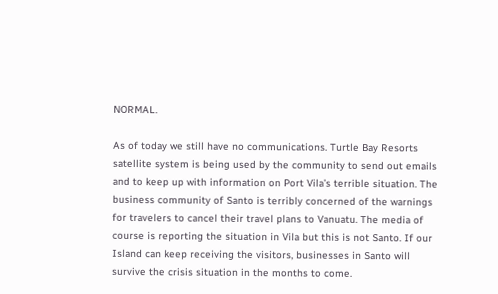NORMAL.

As of today we still have no communications. Turtle Bay Resorts satellite system is being used by the community to send out emails and to keep up with information on Port Vila’s terrible situation. The business community of Santo is terribly concerned of the warnings for travelers to cancel their travel plans to Vanuatu. The media of course is reporting the situation in Vila but this is not Santo. If our Island can keep receiving the visitors, businesses in Santo will survive the crisis situation in the months to come.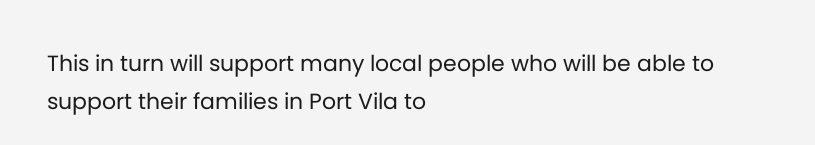This in turn will support many local people who will be able to support their families in Port Vila to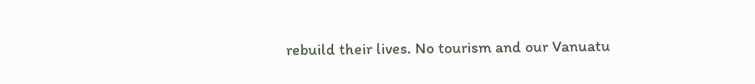rebuild their lives. No tourism and our Vanuatu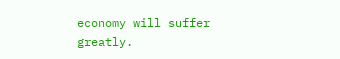economy will suffer greatly.